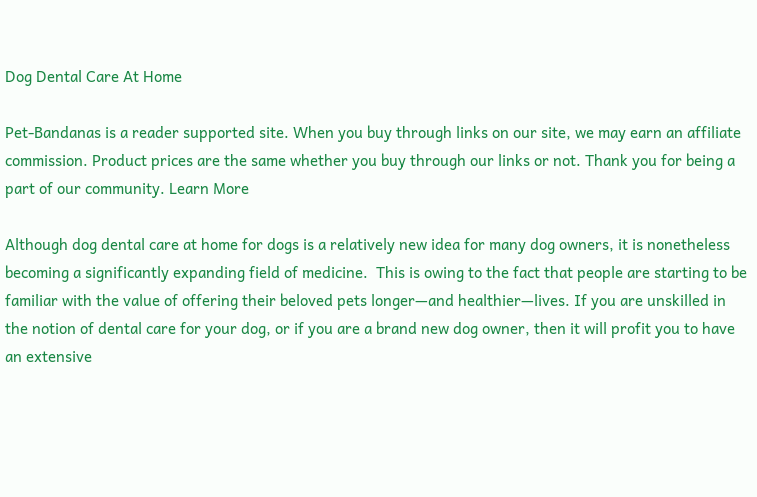Dog Dental Care At Home

Pet-Bandanas is a reader supported site. When you buy through links on our site, we may earn an affiliate commission. Product prices are the same whether you buy through our links or not. Thank you for being a part of our community. Learn More

Although dog dental care at home for dogs is a relatively new idea for many dog owners, it is nonetheless becoming a significantly expanding field of medicine.  This is owing to the fact that people are starting to be familiar with the value of offering their beloved pets longer—and healthier—lives. If you are unskilled in the notion of dental care for your dog, or if you are a brand new dog owner, then it will profit you to have an extensive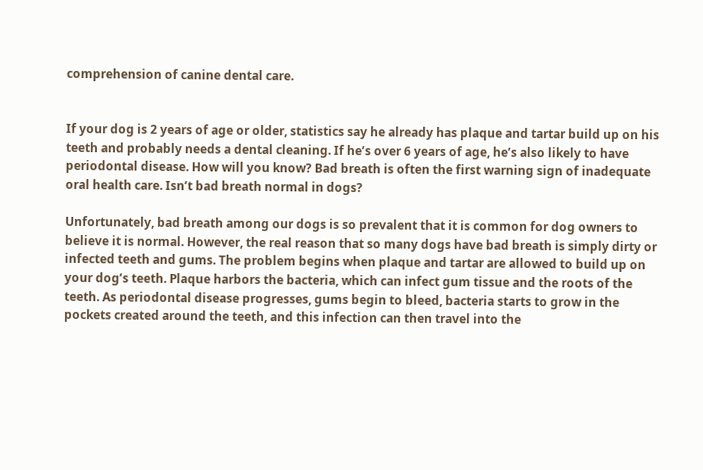comprehension of canine dental care.


If your dog is 2 years of age or older, statistics say he already has plaque and tartar build up on his teeth and probably needs a dental cleaning. If he’s over 6 years of age, he’s also likely to have periodontal disease. How will you know? Bad breath is often the first warning sign of inadequate oral health care. Isn’t bad breath normal in dogs?

Unfortunately, bad breath among our dogs is so prevalent that it is common for dog owners to believe it is normal. However, the real reason that so many dogs have bad breath is simply dirty or infected teeth and gums. The problem begins when plaque and tartar are allowed to build up on your dog’s teeth. Plaque harbors the bacteria, which can infect gum tissue and the roots of the teeth. As periodontal disease progresses, gums begin to bleed, bacteria starts to grow in the pockets created around the teeth, and this infection can then travel into the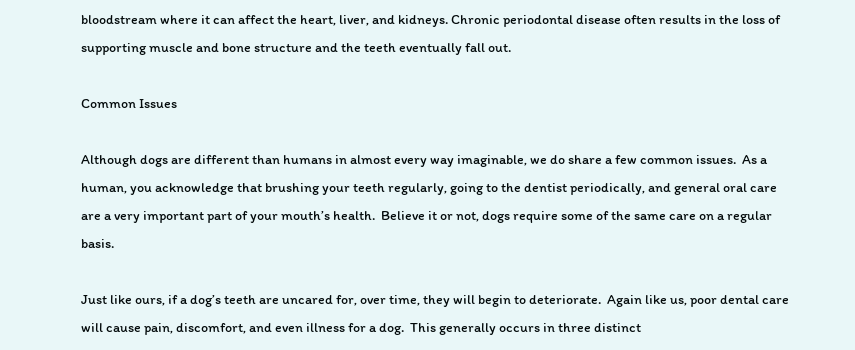bloodstream where it can affect the heart, liver, and kidneys. Chronic periodontal disease often results in the loss of supporting muscle and bone structure and the teeth eventually fall out.

Common Issues

Although dogs are different than humans in almost every way imaginable, we do share a few common issues.  As a human, you acknowledge that brushing your teeth regularly, going to the dentist periodically, and general oral care are a very important part of your mouth’s health.  Believe it or not, dogs require some of the same care on a regular basis.

Just like ours, if a dog’s teeth are uncared for, over time, they will begin to deteriorate.  Again like us, poor dental care will cause pain, discomfort, and even illness for a dog.  This generally occurs in three distinct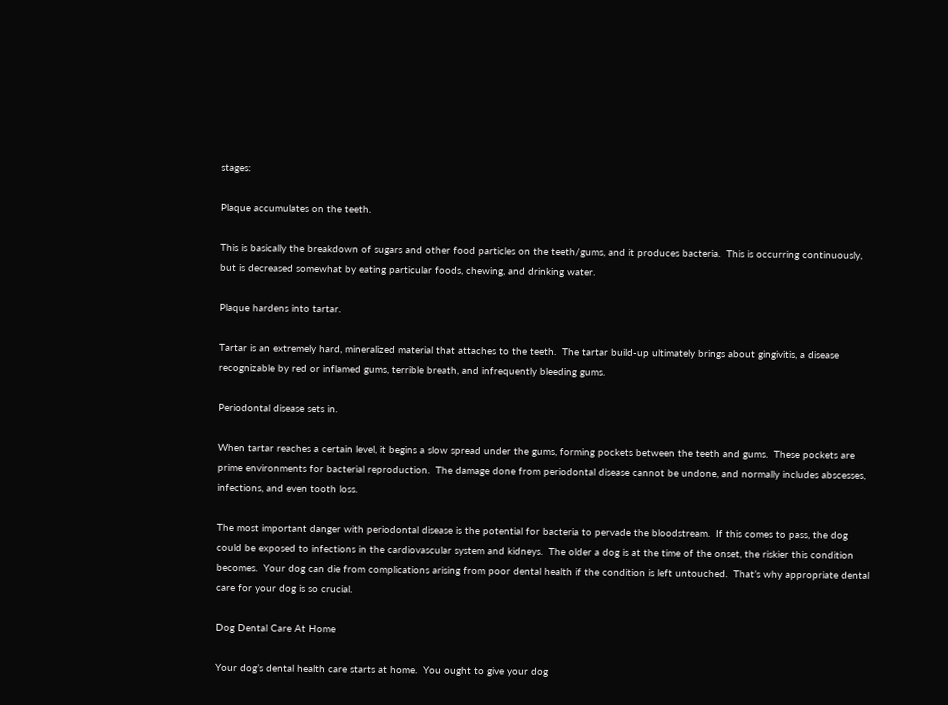stages:

Plaque accumulates on the teeth.

This is basically the breakdown of sugars and other food particles on the teeth/gums, and it produces bacteria.  This is occurring continuously, but is decreased somewhat by eating particular foods, chewing, and drinking water.

Plaque hardens into tartar.

Tartar is an extremely hard, mineralized material that attaches to the teeth.  The tartar build-up ultimately brings about gingivitis, a disease recognizable by red or inflamed gums, terrible breath, and infrequently bleeding gums.

Periodontal disease sets in.

When tartar reaches a certain level, it begins a slow spread under the gums, forming pockets between the teeth and gums.  These pockets are prime environments for bacterial reproduction.  The damage done from periodontal disease cannot be undone, and normally includes abscesses, infections, and even tooth loss.

The most important danger with periodontal disease is the potential for bacteria to pervade the bloodstream.  If this comes to pass, the dog could be exposed to infections in the cardiovascular system and kidneys.  The older a dog is at the time of the onset, the riskier this condition becomes.  Your dog can die from complications arising from poor dental health if the condition is left untouched.  That’s why appropriate dental care for your dog is so crucial.

Dog Dental Care At Home

Your dog’s dental health care starts at home.  You ought to give your dog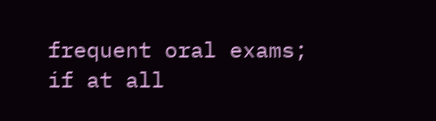frequent oral exams; if at all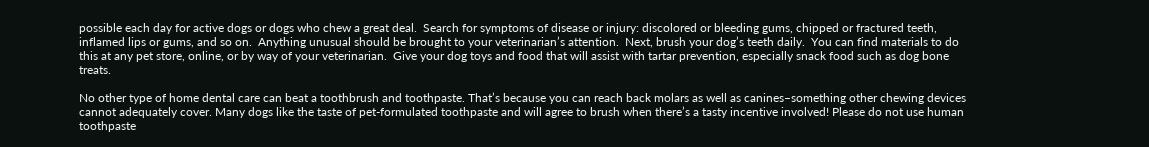possible each day for active dogs or dogs who chew a great deal.  Search for symptoms of disease or injury: discolored or bleeding gums, chipped or fractured teeth, inflamed lips or gums, and so on.  Anything unusual should be brought to your veterinarian’s attention.  Next, brush your dog’s teeth daily.  You can find materials to do this at any pet store, online, or by way of your veterinarian.  Give your dog toys and food that will assist with tartar prevention, especially snack food such as dog bone treats.

No other type of home dental care can beat a toothbrush and toothpaste. That’s because you can reach back molars as well as canines–something other chewing devices cannot adequately cover. Many dogs like the taste of pet-formulated toothpaste and will agree to brush when there’s a tasty incentive involved! Please do not use human toothpaste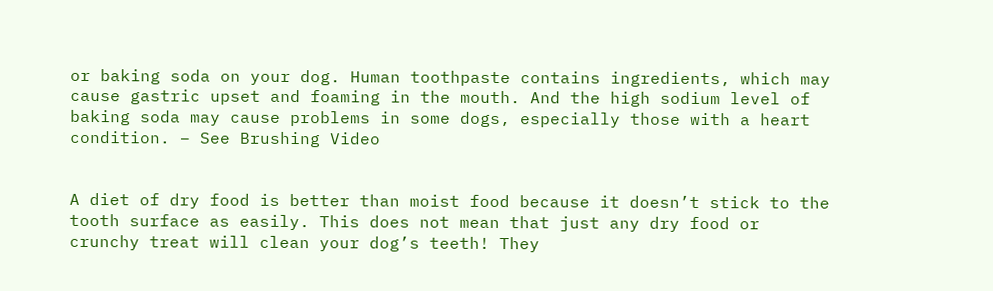or baking soda on your dog. Human toothpaste contains ingredients, which may cause gastric upset and foaming in the mouth. And the high sodium level of baking soda may cause problems in some dogs, especially those with a heart condition. – See Brushing Video


A diet of dry food is better than moist food because it doesn’t stick to the tooth surface as easily. This does not mean that just any dry food or crunchy treat will clean your dog’s teeth! They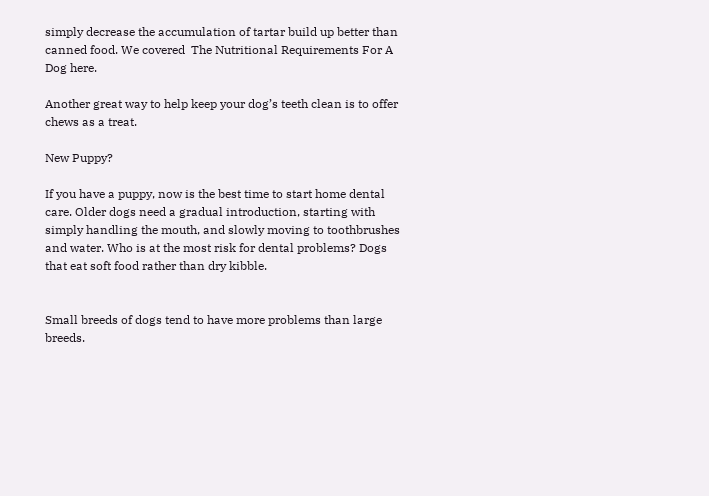simply decrease the accumulation of tartar build up better than canned food. We covered  The Nutritional Requirements For A Dog here.

Another great way to help keep your dog’s teeth clean is to offer chews as a treat.

New Puppy?

If you have a puppy, now is the best time to start home dental care. Older dogs need a gradual introduction, starting with simply handling the mouth, and slowly moving to toothbrushes and water. Who is at the most risk for dental problems? Dogs that eat soft food rather than dry kibble.


Small breeds of dogs tend to have more problems than large breeds.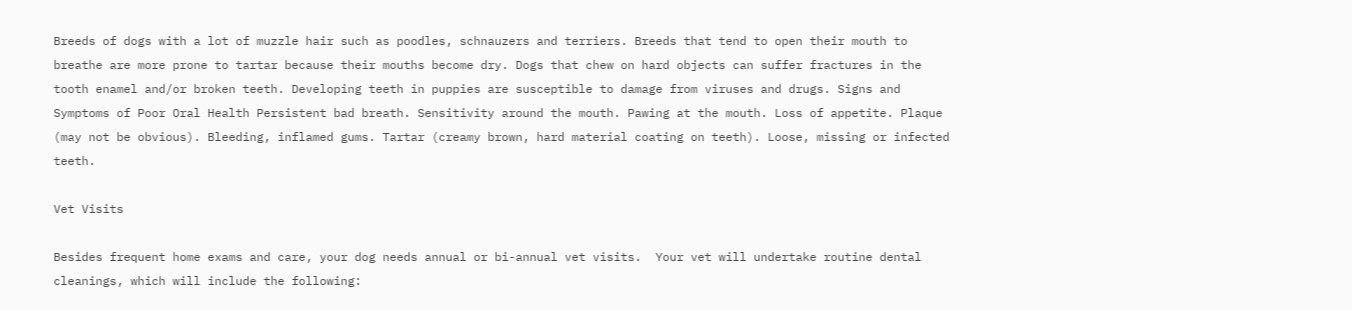Breeds of dogs with a lot of muzzle hair such as poodles, schnauzers and terriers. Breeds that tend to open their mouth to breathe are more prone to tartar because their mouths become dry. Dogs that chew on hard objects can suffer fractures in the tooth enamel and/or broken teeth. Developing teeth in puppies are susceptible to damage from viruses and drugs. Signs and Symptoms of Poor Oral Health Persistent bad breath. Sensitivity around the mouth. Pawing at the mouth. Loss of appetite. Plaque (may not be obvious). Bleeding, inflamed gums. Tartar (creamy brown, hard material coating on teeth). Loose, missing or infected teeth.

Vet Visits

Besides frequent home exams and care, your dog needs annual or bi-annual vet visits.  Your vet will undertake routine dental cleanings, which will include the following: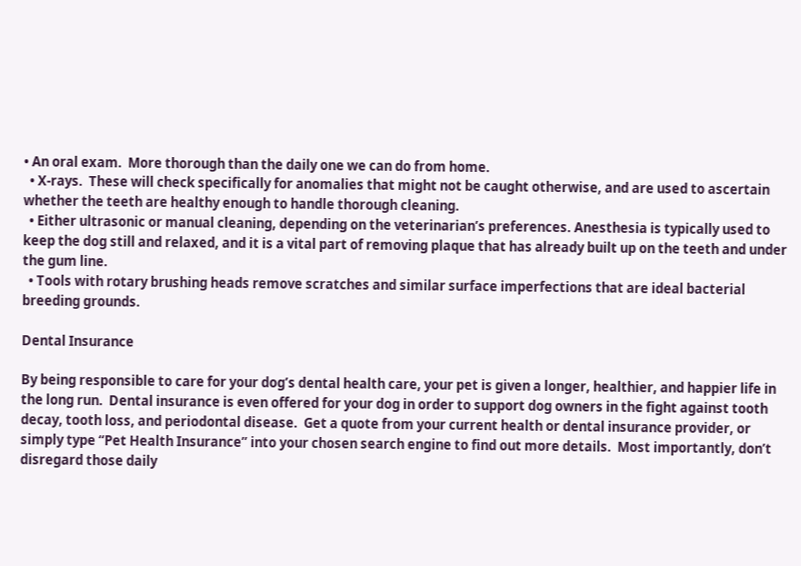• An oral exam.  More thorough than the daily one we can do from home.
  • X-rays.  These will check specifically for anomalies that might not be caught otherwise, and are used to ascertain whether the teeth are healthy enough to handle thorough cleaning.
  • Either ultrasonic or manual cleaning, depending on the veterinarian’s preferences. Anesthesia is typically used to keep the dog still and relaxed, and it is a vital part of removing plaque that has already built up on the teeth and under the gum line.
  • Tools with rotary brushing heads remove scratches and similar surface imperfections that are ideal bacterial breeding grounds.

Dental Insurance

By being responsible to care for your dog’s dental health care, your pet is given a longer, healthier, and happier life in the long run.  Dental insurance is even offered for your dog in order to support dog owners in the fight against tooth decay, tooth loss, and periodontal disease.  Get a quote from your current health or dental insurance provider, or simply type “Pet Health Insurance” into your chosen search engine to find out more details.  Most importantly, don’t disregard those daily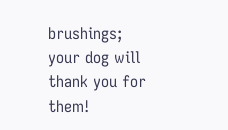brushings; your dog will thank you for them!